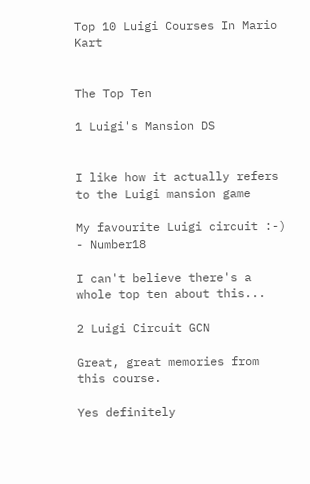Top 10 Luigi Courses In Mario Kart


The Top Ten

1 Luigi's Mansion DS


I like how it actually refers to the Luigi mansion game

My favourite Luigi circuit :-) - Number18

I can't believe there's a whole top ten about this...

2 Luigi Circuit GCN

Great, great memories from this course.

Yes definitely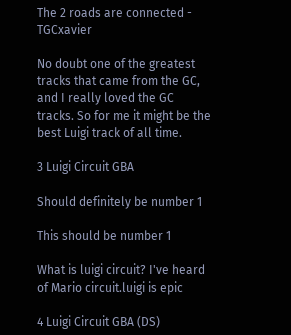The 2 roads are connected - TGCxavier

No doubt one of the greatest tracks that came from the GC, and I really loved the GC tracks. So for me it might be the best Luigi track of all time.

3 Luigi Circuit GBA

Should definitely be number 1

This should be number 1

What is luigi circuit? I've heard of Mario circuit.luigi is epic

4 Luigi Circuit GBA (DS)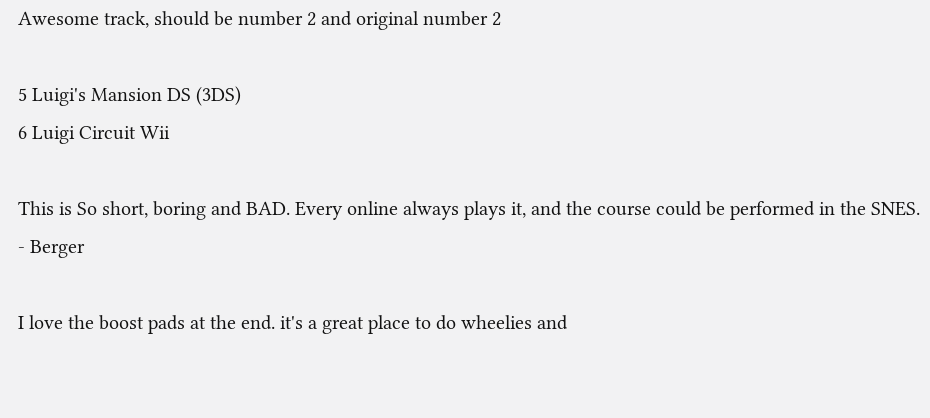Awesome track, should be number 2 and original number 2

5 Luigi's Mansion DS (3DS)
6 Luigi Circuit Wii

This is So short, boring and BAD. Every online always plays it, and the course could be performed in the SNES. - Berger

I love the boost pads at the end. it's a great place to do wheelies and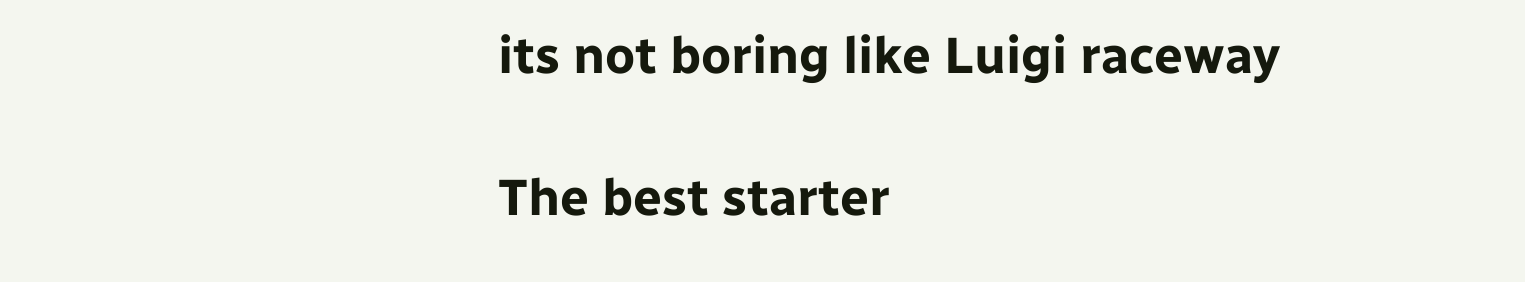its not boring like Luigi raceway

The best starter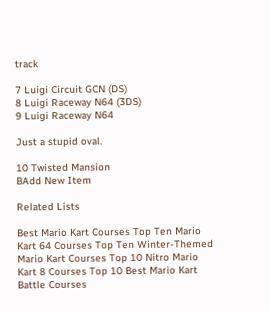track

7 Luigi Circuit GCN (DS)
8 Luigi Raceway N64 (3DS)
9 Luigi Raceway N64

Just a stupid oval.

10 Twisted Mansion
BAdd New Item

Related Lists

Best Mario Kart Courses Top Ten Mario Kart 64 Courses Top Ten Winter-Themed Mario Kart Courses Top 10 Nitro Mario Kart 8 Courses Top 10 Best Mario Kart Battle Courses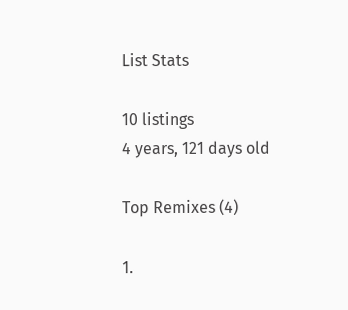List Stats

10 listings
4 years, 121 days old

Top Remixes (4)

1.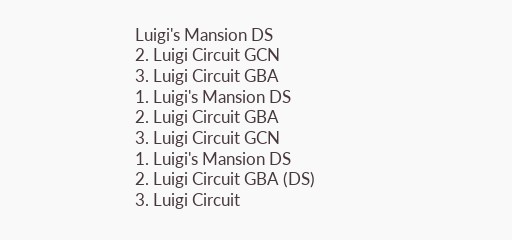Luigi's Mansion DS
2. Luigi Circuit GCN
3. Luigi Circuit GBA
1. Luigi's Mansion DS
2. Luigi Circuit GBA
3. Luigi Circuit GCN
1. Luigi's Mansion DS
2. Luigi Circuit GBA (DS)
3. Luigi Circuit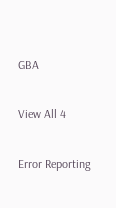GBA

View All 4

Error Reporting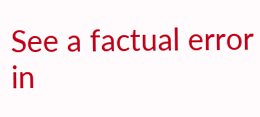See a factual error in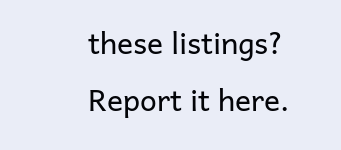these listings? Report it here.